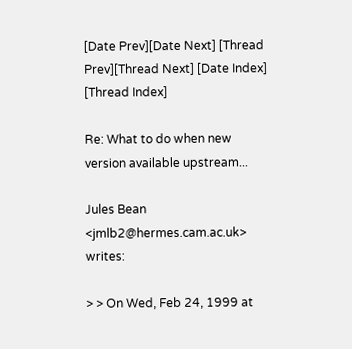[Date Prev][Date Next] [Thread Prev][Thread Next] [Date Index] [Thread Index]

Re: What to do when new version available upstream...

Jules Bean <jmlb2@hermes.cam.ac.uk> writes:

> > On Wed, Feb 24, 1999 at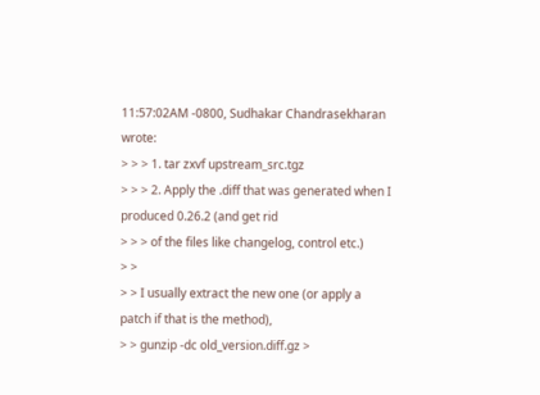11:57:02AM -0800, Sudhakar Chandrasekharan wrote:
> > > 1. tar zxvf upstream_src.tgz
> > > 2. Apply the .diff that was generated when I produced 0.26.2 (and get rid
> > > of the files like changelog, control etc.)
> >
> > I usually extract the new one (or apply a patch if that is the method),
> > gunzip -dc old_version.diff.gz >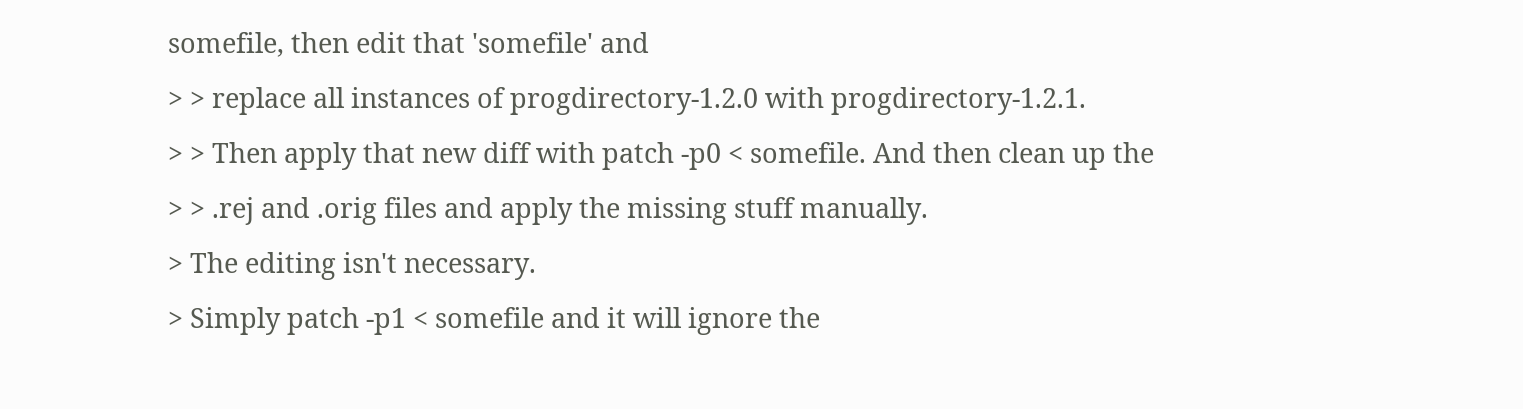somefile, then edit that 'somefile' and
> > replace all instances of progdirectory-1.2.0 with progdirectory-1.2.1.
> > Then apply that new diff with patch -p0 < somefile. And then clean up the
> > .rej and .orig files and apply the missing stuff manually.
> The editing isn't necessary.
> Simply patch -p1 < somefile and it will ignore the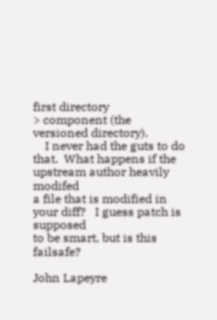first directory
> component (the versioned directory).
    I never had the guts to do that.  What happens if the upstream author heavily modifed
a file that is modified in your diff?   I guess patch is supposed
to be smart, but is this failsafe?

John Lapeyre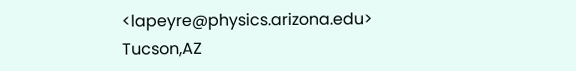<lapeyre@physics.arizona.edu>
Tucson,AZ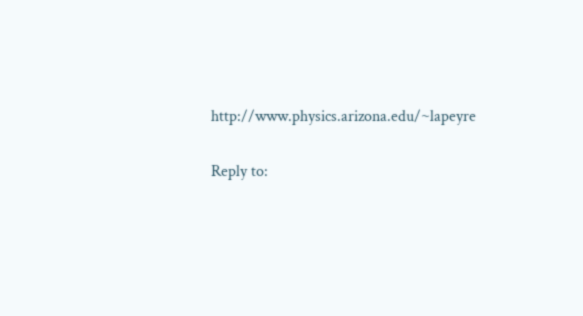http://www.physics.arizona.edu/~lapeyre

Reply to: